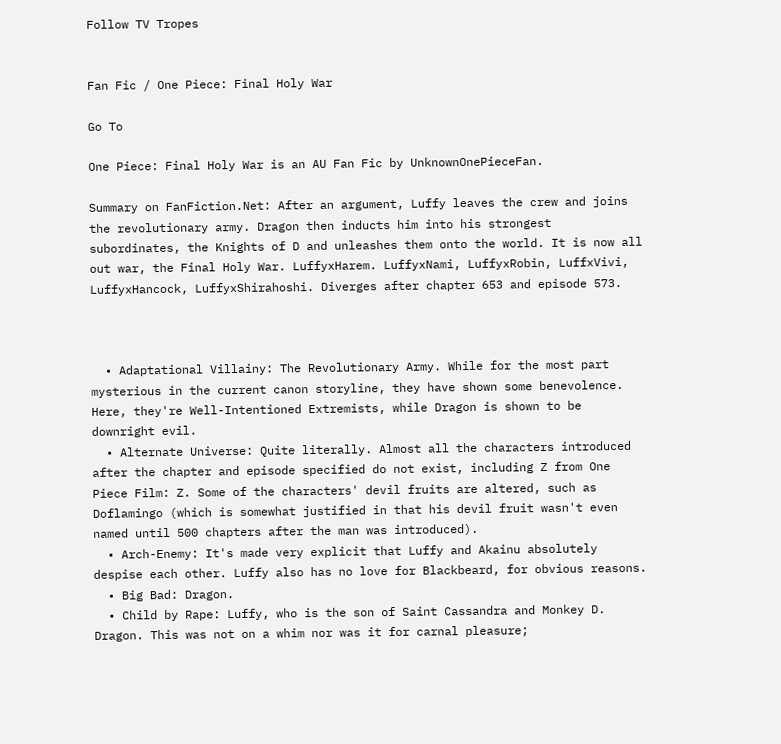Follow TV Tropes


Fan Fic / One Piece: Final Holy War

Go To

One Piece: Final Holy War is an AU Fan Fic by UnknownOnePieceFan.

Summary on FanFiction.Net: After an argument, Luffy leaves the crew and joins the revolutionary army. Dragon then inducts him into his strongest subordinates, the Knights of D and unleashes them onto the world. It is now all out war, the Final Holy War. LuffyxHarem. LuffyxNami, LuffyxRobin, LuffxVivi, LuffyxHancock, LuffyxShirahoshi. Diverges after chapter 653 and episode 573.



  • Adaptational Villainy: The Revolutionary Army. While for the most part mysterious in the current canon storyline, they have shown some benevolence. Here, they're Well-Intentioned Extremists, while Dragon is shown to be downright evil.
  • Alternate Universe: Quite literally. Almost all the characters introduced after the chapter and episode specified do not exist, including Z from One Piece Film: Z. Some of the characters' devil fruits are altered, such as Doflamingo (which is somewhat justified in that his devil fruit wasn't even named until 500 chapters after the man was introduced).
  • Arch-Enemy: It's made very explicit that Luffy and Akainu absolutely despise each other. Luffy also has no love for Blackbeard, for obvious reasons.
  • Big Bad: Dragon.
  • Child by Rape: Luffy, who is the son of Saint Cassandra and Monkey D. Dragon. This was not on a whim nor was it for carnal pleasure;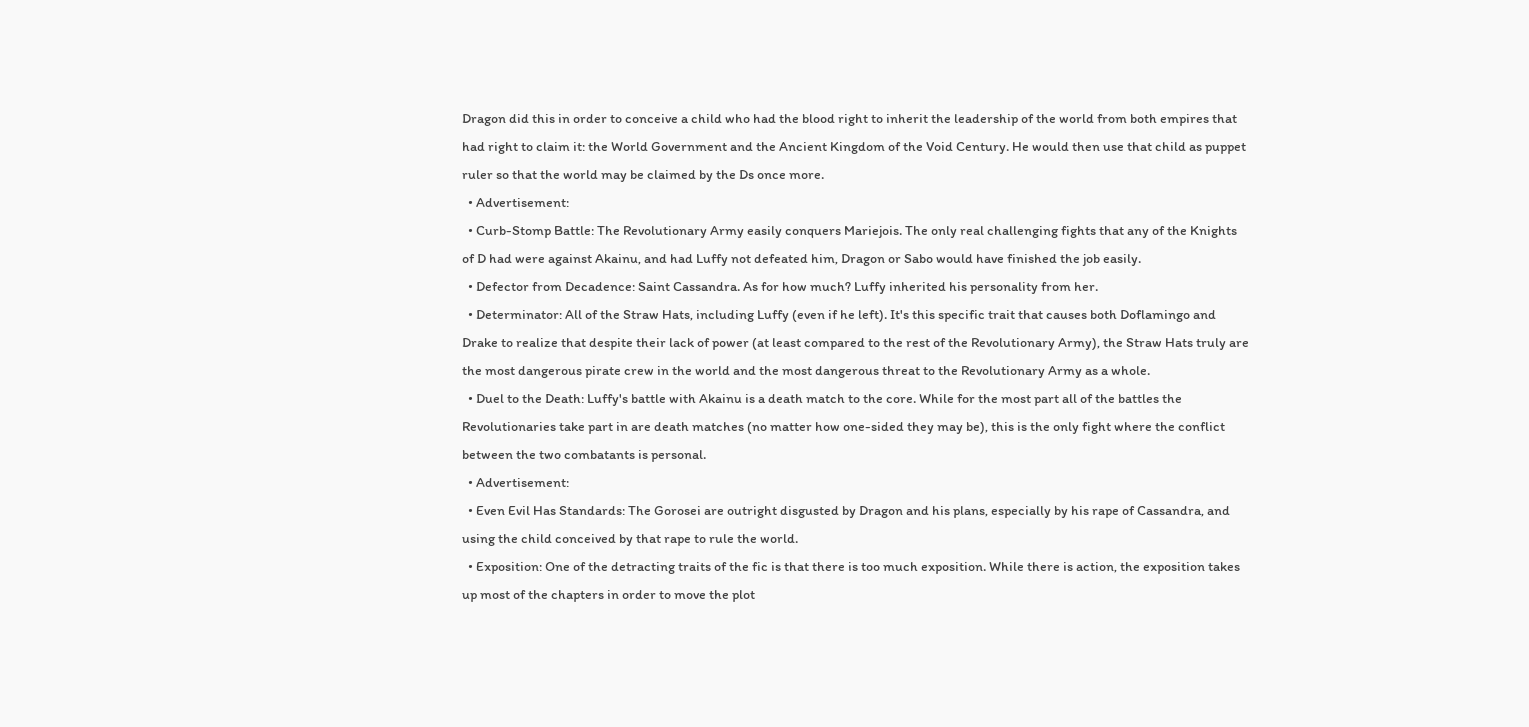Dragon did this in order to conceive a child who had the blood right to inherit the leadership of the world from both empires that had right to claim it: the World Government and the Ancient Kingdom of the Void Century. He would then use that child as puppet ruler so that the world may be claimed by the Ds once more.
  • Advertisement:
  • Curb-Stomp Battle: The Revolutionary Army easily conquers Mariejois. The only real challenging fights that any of the Knights of D had were against Akainu, and had Luffy not defeated him, Dragon or Sabo would have finished the job easily.
  • Defector from Decadence: Saint Cassandra. As for how much? Luffy inherited his personality from her.
  • Determinator: All of the Straw Hats, including Luffy (even if he left). It's this specific trait that causes both Doflamingo and Drake to realize that despite their lack of power (at least compared to the rest of the Revolutionary Army), the Straw Hats truly are the most dangerous pirate crew in the world and the most dangerous threat to the Revolutionary Army as a whole.
  • Duel to the Death: Luffy's battle with Akainu is a death match to the core. While for the most part all of the battles the Revolutionaries take part in are death matches (no matter how one-sided they may be), this is the only fight where the conflict between the two combatants is personal.
  • Advertisement:
  • Even Evil Has Standards: The Gorosei are outright disgusted by Dragon and his plans, especially by his rape of Cassandra, and using the child conceived by that rape to rule the world.
  • Exposition: One of the detracting traits of the fic is that there is too much exposition. While there is action, the exposition takes up most of the chapters in order to move the plot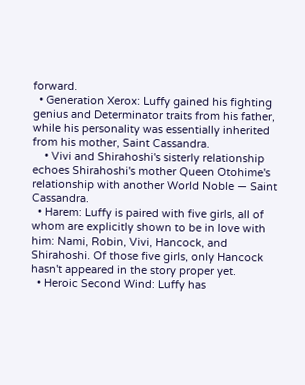forward.
  • Generation Xerox: Luffy gained his fighting genius and Determinator traits from his father, while his personality was essentially inherited from his mother, Saint Cassandra.
    • Vivi and Shirahoshi's sisterly relationship echoes Shirahoshi's mother Queen Otohime's relationship with another World Noble — Saint Cassandra.
  • Harem: Luffy is paired with five girls, all of whom are explicitly shown to be in love with him: Nami, Robin, Vivi, Hancock, and Shirahoshi. Of those five girls, only Hancock hasn't appeared in the story proper yet.
  • Heroic Second Wind: Luffy has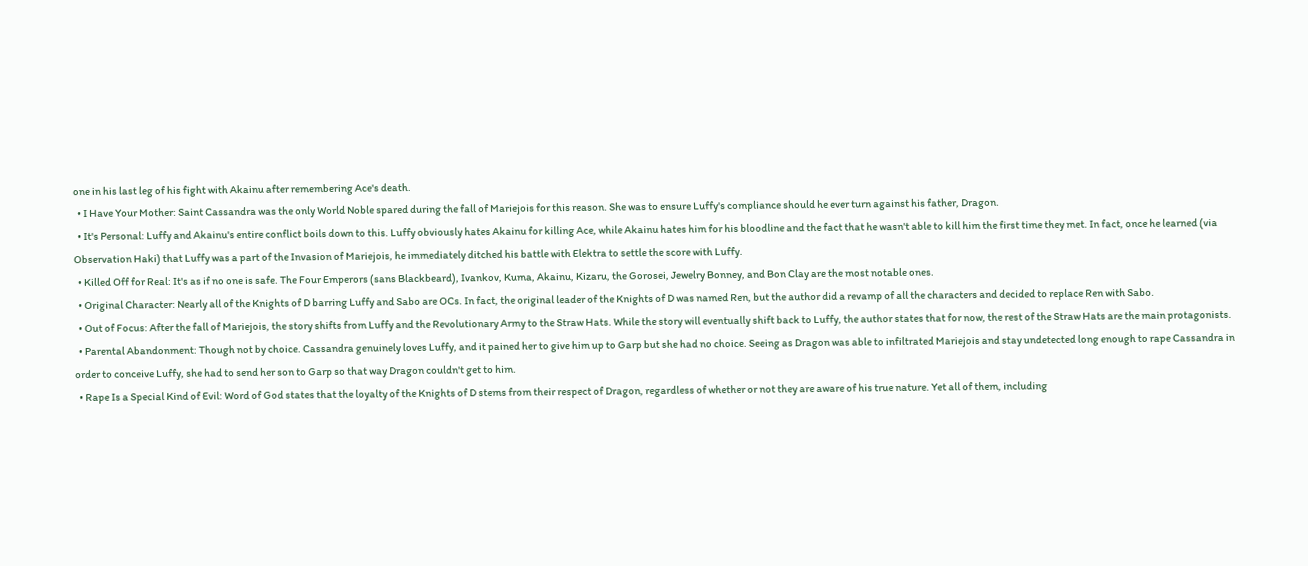one in his last leg of his fight with Akainu after remembering Ace's death.
  • I Have Your Mother: Saint Cassandra was the only World Noble spared during the fall of Mariejois for this reason. She was to ensure Luffy's compliance should he ever turn against his father, Dragon.
  • It's Personal: Luffy and Akainu's entire conflict boils down to this. Luffy obviously hates Akainu for killing Ace, while Akainu hates him for his bloodline and the fact that he wasn't able to kill him the first time they met. In fact, once he learned (via Observation Haki) that Luffy was a part of the Invasion of Mariejois, he immediately ditched his battle with Elektra to settle the score with Luffy.
  • Killed Off for Real: It's as if no one is safe. The Four Emperors (sans Blackbeard), Ivankov, Kuma, Akainu, Kizaru, the Gorosei, Jewelry Bonney, and Bon Clay are the most notable ones.
  • Original Character: Nearly all of the Knights of D barring Luffy and Sabo are OCs. In fact, the original leader of the Knights of D was named Ren, but the author did a revamp of all the characters and decided to replace Ren with Sabo.
  • Out of Focus: After the fall of Mariejois, the story shifts from Luffy and the Revolutionary Army to the Straw Hats. While the story will eventually shift back to Luffy, the author states that for now, the rest of the Straw Hats are the main protagonists.
  • Parental Abandonment: Though not by choice. Cassandra genuinely loves Luffy, and it pained her to give him up to Garp but she had no choice. Seeing as Dragon was able to infiltrated Mariejois and stay undetected long enough to rape Cassandra in order to conceive Luffy, she had to send her son to Garp so that way Dragon couldn't get to him.
  • Rape Is a Special Kind of Evil: Word of God states that the loyalty of the Knights of D stems from their respect of Dragon, regardless of whether or not they are aware of his true nature. Yet all of them, including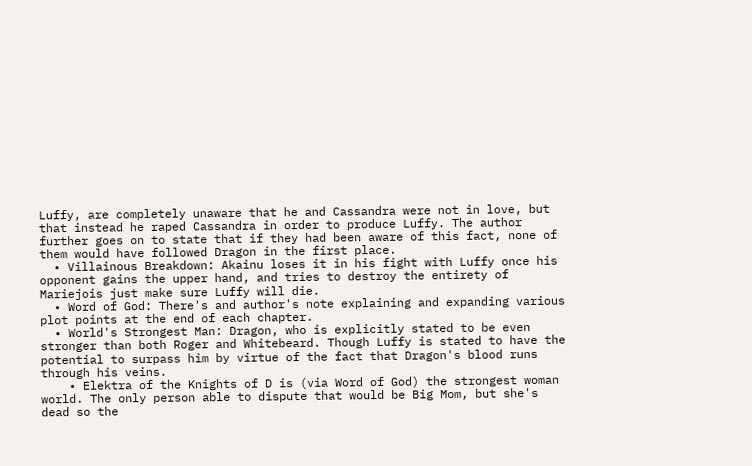Luffy, are completely unaware that he and Cassandra were not in love, but that instead he raped Cassandra in order to produce Luffy. The author further goes on to state that if they had been aware of this fact, none of them would have followed Dragon in the first place.
  • Villainous Breakdown: Akainu loses it in his fight with Luffy once his opponent gains the upper hand, and tries to destroy the entirety of Mariejois just make sure Luffy will die.
  • Word of God: There's and author's note explaining and expanding various plot points at the end of each chapter.
  • World's Strongest Man: Dragon, who is explicitly stated to be even stronger than both Roger and Whitebeard. Though Luffy is stated to have the potential to surpass him by virtue of the fact that Dragon's blood runs through his veins.
    • Elektra of the Knights of D is (via Word of God) the strongest woman world. The only person able to dispute that would be Big Mom, but she's dead so the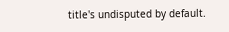title's undisputed by default.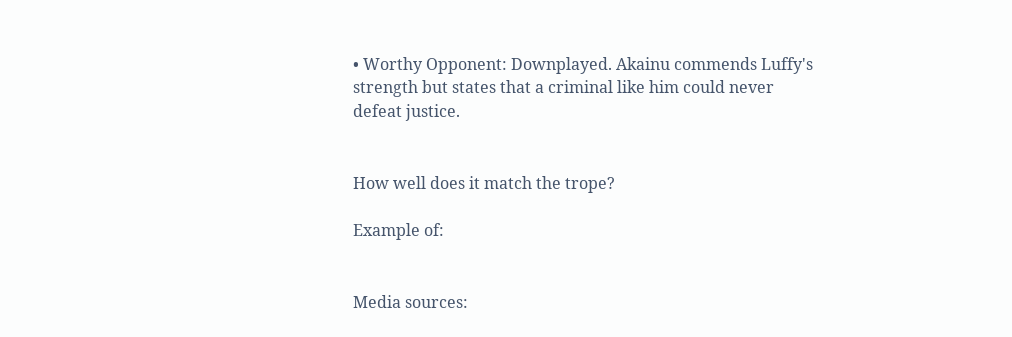• Worthy Opponent: Downplayed. Akainu commends Luffy's strength but states that a criminal like him could never defeat justice.


How well does it match the trope?

Example of:


Media sources: